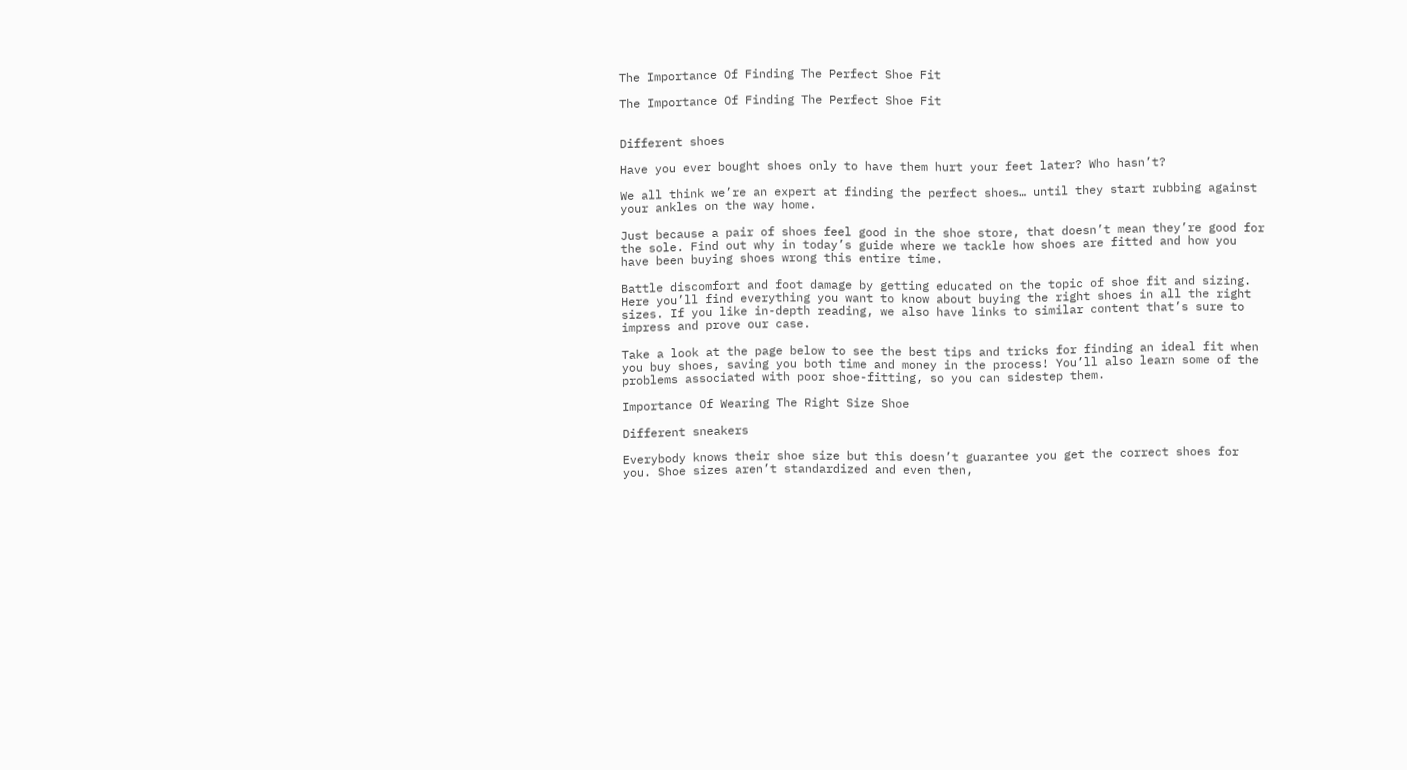The Importance Of Finding The Perfect Shoe Fit

The Importance Of Finding The Perfect Shoe Fit


Different shoes

Have you ever bought shoes only to have them hurt your feet later? Who hasn’t?

We all think we’re an expert at finding the perfect shoes… until they start rubbing against your ankles on the way home.

Just because a pair of shoes feel good in the shoe store, that doesn’t mean they’re good for the sole. Find out why in today’s guide where we tackle how shoes are fitted and how you have been buying shoes wrong this entire time.

Battle discomfort and foot damage by getting educated on the topic of shoe fit and sizing. Here you’ll find everything you want to know about buying the right shoes in all the right sizes. If you like in-depth reading, we also have links to similar content that’s sure to impress and prove our case.

Take a look at the page below to see the best tips and tricks for finding an ideal fit when you buy shoes, saving you both time and money in the process! You’ll also learn some of the problems associated with poor shoe-fitting, so you can sidestep them.

Importance Of Wearing The Right Size Shoe

Different sneakers

Everybody knows their shoe size but this doesn’t guarantee you get the correct shoes for you. Shoe sizes aren’t standardized and even then,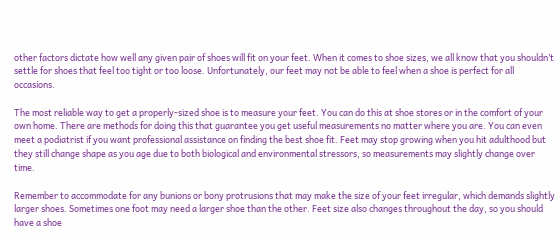other factors dictate how well any given pair of shoes will fit on your feet. When it comes to shoe sizes, we all know that you shouldn’t settle for shoes that feel too tight or too loose. Unfortunately, our feet may not be able to feel when a shoe is perfect for all occasions.

The most reliable way to get a properly-sized shoe is to measure your feet. You can do this at shoe stores or in the comfort of your own home. There are methods for doing this that guarantee you get useful measurements no matter where you are. You can even meet a podiatrist if you want professional assistance on finding the best shoe fit. Feet may stop growing when you hit adulthood but they still change shape as you age due to both biological and environmental stressors, so measurements may slightly change over time.

Remember to accommodate for any bunions or bony protrusions that may make the size of your feet irregular, which demands slightly larger shoes. Sometimes one foot may need a larger shoe than the other. Feet size also changes throughout the day, so you should have a shoe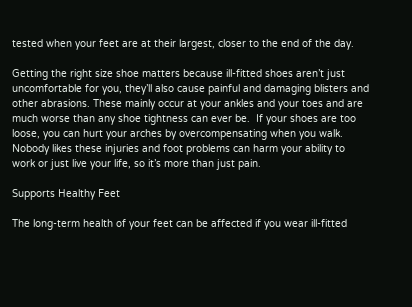tested when your feet are at their largest, closer to the end of the day.

Getting the right size shoe matters because ill-fitted shoes aren’t just uncomfortable for you, they’ll also cause painful and damaging blisters and other abrasions. These mainly occur at your ankles and your toes and are much worse than any shoe tightness can ever be.  If your shoes are too loose, you can hurt your arches by overcompensating when you walk. Nobody likes these injuries and foot problems can harm your ability to work or just live your life, so it’s more than just pain.

Supports Healthy Feet

The long-term health of your feet can be affected if you wear ill-fitted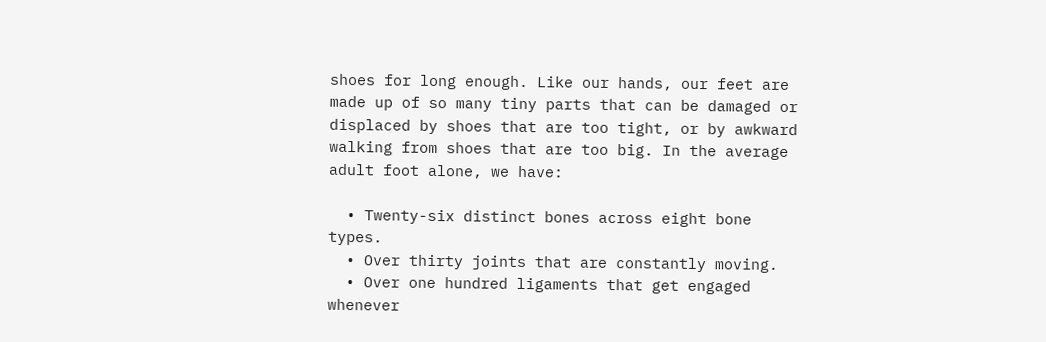shoes for long enough. Like our hands, our feet are made up of so many tiny parts that can be damaged or displaced by shoes that are too tight, or by awkward walking from shoes that are too big. In the average adult foot alone, we have:

  • Twenty-six distinct bones across eight bone types.
  • Over thirty joints that are constantly moving.
  • Over one hundred ligaments that get engaged whenever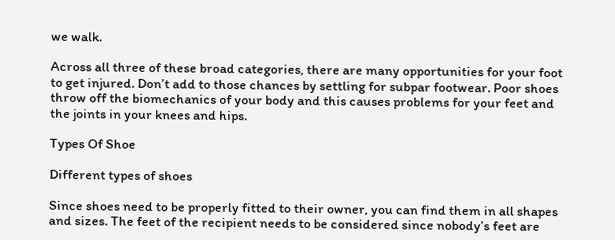we walk.

Across all three of these broad categories, there are many opportunities for your foot to get injured. Don’t add to those chances by settling for subpar footwear. Poor shoes throw off the biomechanics of your body and this causes problems for your feet and the joints in your knees and hips.

Types Of Shoe

Different types of shoes

Since shoes need to be properly fitted to their owner, you can find them in all shapes and sizes. The feet of the recipient needs to be considered since nobody’s feet are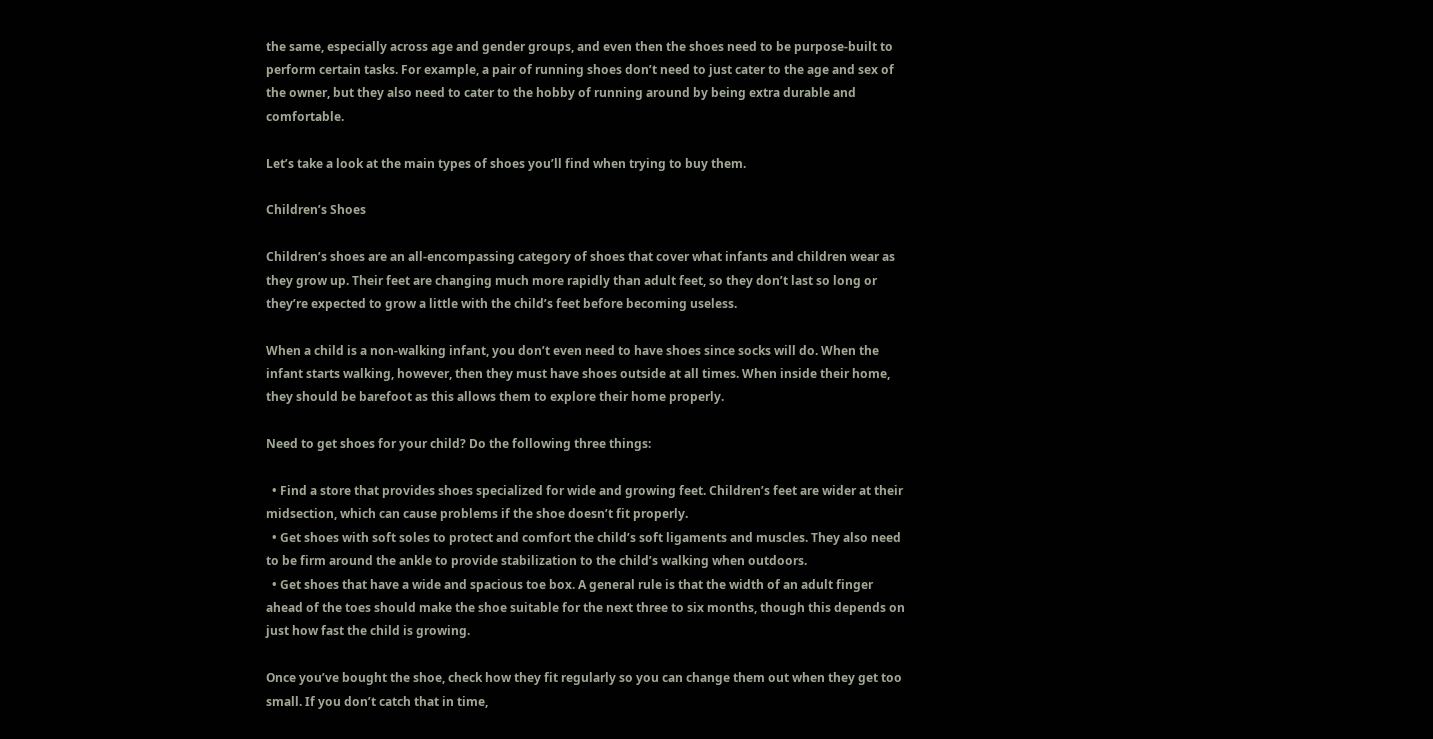the same, especially across age and gender groups, and even then the shoes need to be purpose-built to perform certain tasks. For example, a pair of running shoes don’t need to just cater to the age and sex of the owner, but they also need to cater to the hobby of running around by being extra durable and comfortable.

Let’s take a look at the main types of shoes you’ll find when trying to buy them.

Children’s Shoes

Children’s shoes are an all-encompassing category of shoes that cover what infants and children wear as they grow up. Their feet are changing much more rapidly than adult feet, so they don’t last so long or they’re expected to grow a little with the child’s feet before becoming useless.

When a child is a non-walking infant, you don’t even need to have shoes since socks will do. When the infant starts walking, however, then they must have shoes outside at all times. When inside their home, they should be barefoot as this allows them to explore their home properly.

Need to get shoes for your child? Do the following three things:

  • Find a store that provides shoes specialized for wide and growing feet. Children’s feet are wider at their midsection, which can cause problems if the shoe doesn’t fit properly.
  • Get shoes with soft soles to protect and comfort the child’s soft ligaments and muscles. They also need to be firm around the ankle to provide stabilization to the child’s walking when outdoors.
  • Get shoes that have a wide and spacious toe box. A general rule is that the width of an adult finger ahead of the toes should make the shoe suitable for the next three to six months, though this depends on just how fast the child is growing.

Once you’ve bought the shoe, check how they fit regularly so you can change them out when they get too small. If you don’t catch that in time,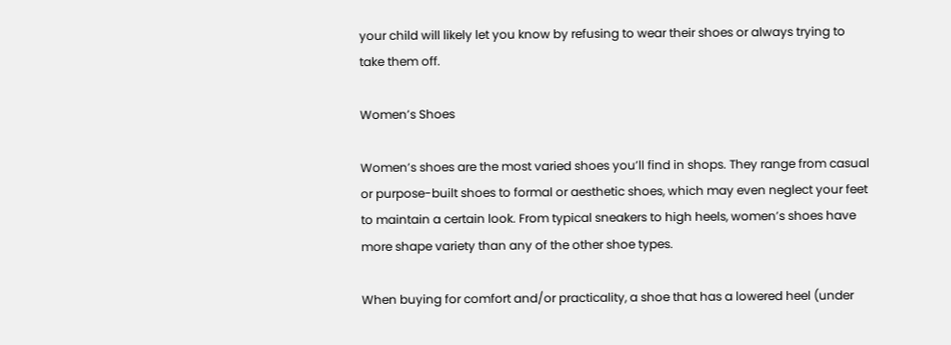your child will likely let you know by refusing to wear their shoes or always trying to take them off.

Women’s Shoes

Women’s shoes are the most varied shoes you’ll find in shops. They range from casual or purpose-built shoes to formal or aesthetic shoes, which may even neglect your feet to maintain a certain look. From typical sneakers to high heels, women’s shoes have more shape variety than any of the other shoe types.

When buying for comfort and/or practicality, a shoe that has a lowered heel (under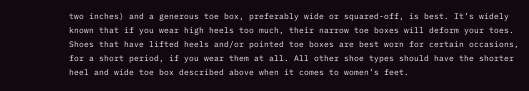two inches) and a generous toe box, preferably wide or squared-off, is best. It’s widely known that if you wear high heels too much, their narrow toe boxes will deform your toes. Shoes that have lifted heels and/or pointed toe boxes are best worn for certain occasions, for a short period, if you wear them at all. All other shoe types should have the shorter heel and wide toe box described above when it comes to women’s feet.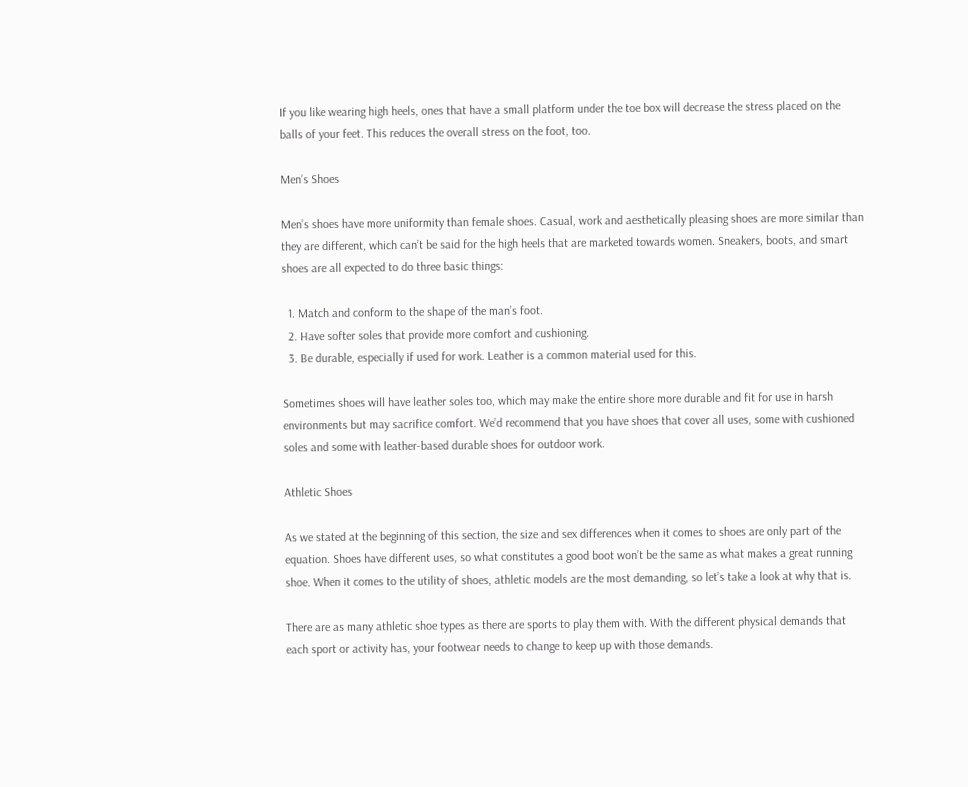If you like wearing high heels, ones that have a small platform under the toe box will decrease the stress placed on the balls of your feet. This reduces the overall stress on the foot, too.

Men’s Shoes

Men’s shoes have more uniformity than female shoes. Casual, work and aesthetically pleasing shoes are more similar than they are different, which can’t be said for the high heels that are marketed towards women. Sneakers, boots, and smart shoes are all expected to do three basic things:

  1. Match and conform to the shape of the man’s foot.
  2. Have softer soles that provide more comfort and cushioning.
  3. Be durable, especially if used for work. Leather is a common material used for this.

Sometimes shoes will have leather soles too, which may make the entire shore more durable and fit for use in harsh environments but may sacrifice comfort. We’d recommend that you have shoes that cover all uses, some with cushioned soles and some with leather-based durable shoes for outdoor work.

Athletic Shoes

As we stated at the beginning of this section, the size and sex differences when it comes to shoes are only part of the equation. Shoes have different uses, so what constitutes a good boot won’t be the same as what makes a great running shoe. When it comes to the utility of shoes, athletic models are the most demanding, so let’s take a look at why that is.

There are as many athletic shoe types as there are sports to play them with. With the different physical demands that each sport or activity has, your footwear needs to change to keep up with those demands.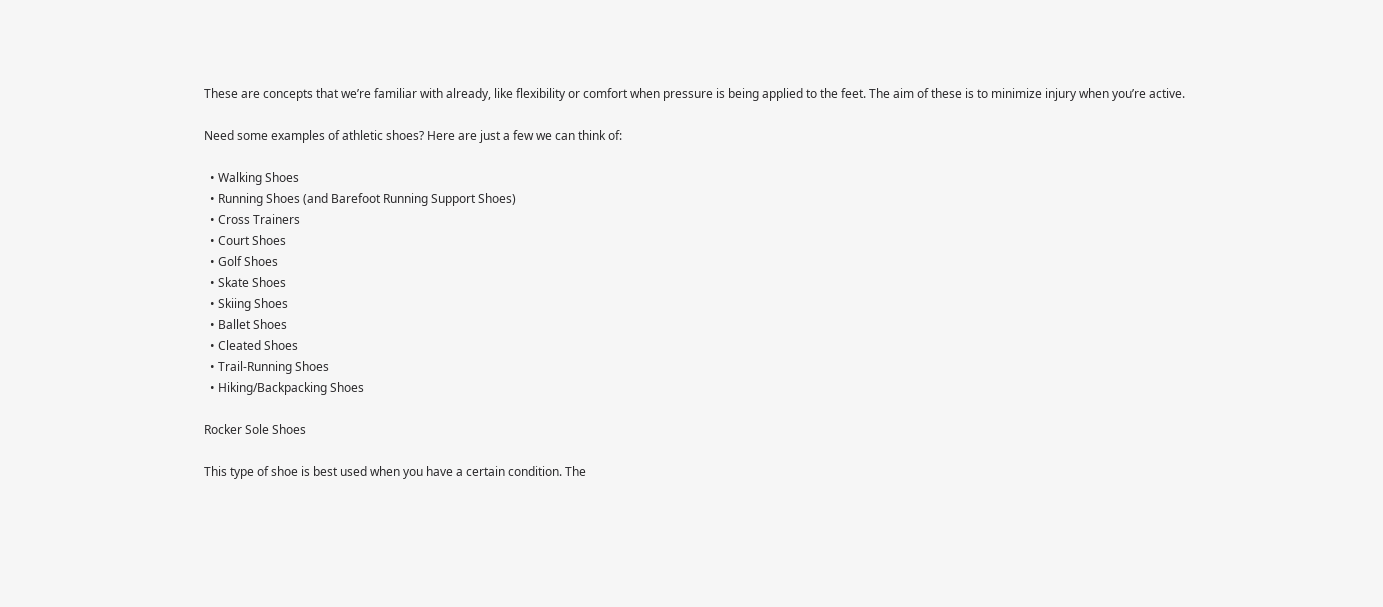These are concepts that we’re familiar with already, like flexibility or comfort when pressure is being applied to the feet. The aim of these is to minimize injury when you’re active.

Need some examples of athletic shoes? Here are just a few we can think of:

  • Walking Shoes
  • Running Shoes (and Barefoot Running Support Shoes)
  • Cross Trainers
  • Court Shoes
  • Golf Shoes
  • Skate Shoes
  • Skiing Shoes
  • Ballet Shoes
  • Cleated Shoes
  • Trail-Running Shoes
  • Hiking/Backpacking Shoes

Rocker Sole Shoes

This type of shoe is best used when you have a certain condition. The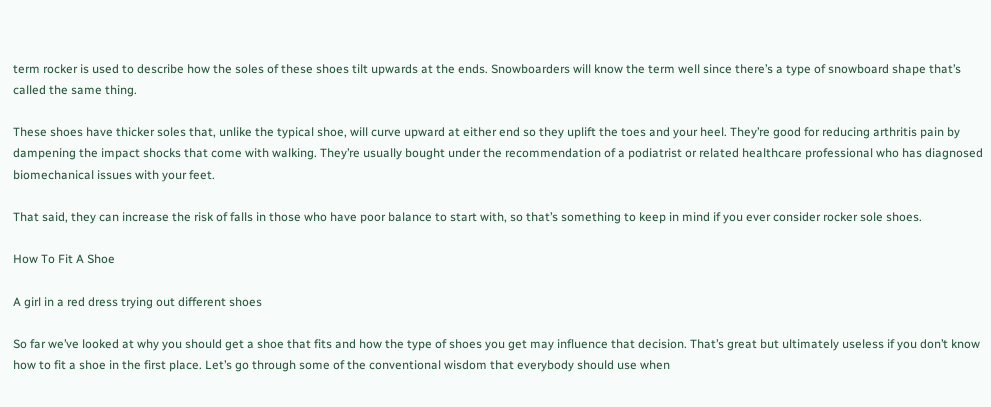term rocker is used to describe how the soles of these shoes tilt upwards at the ends. Snowboarders will know the term well since there’s a type of snowboard shape that’s called the same thing.

These shoes have thicker soles that, unlike the typical shoe, will curve upward at either end so they uplift the toes and your heel. They’re good for reducing arthritis pain by dampening the impact shocks that come with walking. They’re usually bought under the recommendation of a podiatrist or related healthcare professional who has diagnosed biomechanical issues with your feet.

That said, they can increase the risk of falls in those who have poor balance to start with, so that’s something to keep in mind if you ever consider rocker sole shoes.

How To Fit A Shoe

A girl in a red dress trying out different shoes

So far we’ve looked at why you should get a shoe that fits and how the type of shoes you get may influence that decision. That’s great but ultimately useless if you don’t know how to fit a shoe in the first place. Let’s go through some of the conventional wisdom that everybody should use when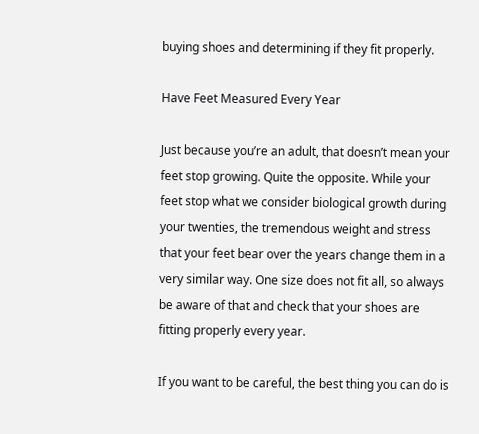buying shoes and determining if they fit properly.

Have Feet Measured Every Year

Just because you’re an adult, that doesn’t mean your feet stop growing. Quite the opposite. While your feet stop what we consider biological growth during your twenties, the tremendous weight and stress that your feet bear over the years change them in a very similar way. One size does not fit all, so always be aware of that and check that your shoes are fitting properly every year.

If you want to be careful, the best thing you can do is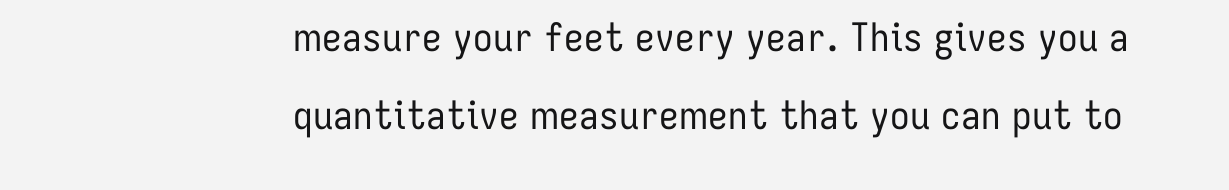measure your feet every year. This gives you a quantitative measurement that you can put to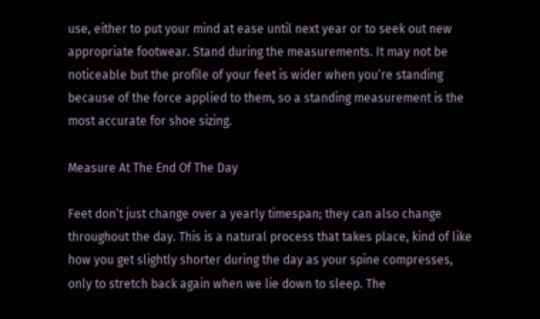use, either to put your mind at ease until next year or to seek out new appropriate footwear. Stand during the measurements. It may not be noticeable but the profile of your feet is wider when you’re standing because of the force applied to them, so a standing measurement is the most accurate for shoe sizing.

Measure At The End Of The Day

Feet don’t just change over a yearly timespan; they can also change throughout the day. This is a natural process that takes place, kind of like how you get slightly shorter during the day as your spine compresses, only to stretch back again when we lie down to sleep. The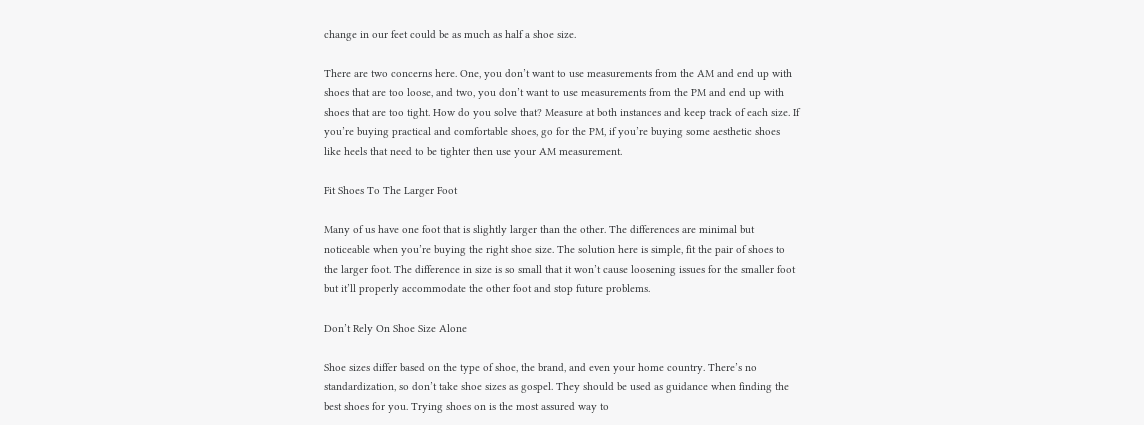change in our feet could be as much as half a shoe size.

There are two concerns here. One, you don’t want to use measurements from the AM and end up with shoes that are too loose, and two, you don’t want to use measurements from the PM and end up with shoes that are too tight. How do you solve that? Measure at both instances and keep track of each size. If you’re buying practical and comfortable shoes, go for the PM, if you’re buying some aesthetic shoes like heels that need to be tighter then use your AM measurement.

Fit Shoes To The Larger Foot

Many of us have one foot that is slightly larger than the other. The differences are minimal but noticeable when you’re buying the right shoe size. The solution here is simple, fit the pair of shoes to the larger foot. The difference in size is so small that it won’t cause loosening issues for the smaller foot but it’ll properly accommodate the other foot and stop future problems.

Don’t Rely On Shoe Size Alone

Shoe sizes differ based on the type of shoe, the brand, and even your home country. There’s no standardization, so don’t take shoe sizes as gospel. They should be used as guidance when finding the best shoes for you. Trying shoes on is the most assured way to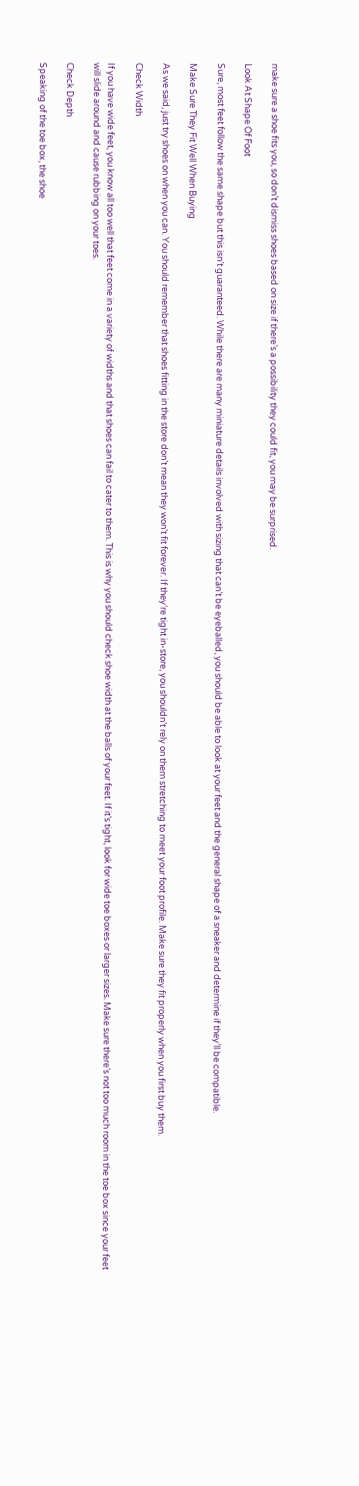make sure a shoe fits you, so don’t dismiss shoes based on size if there’s a possibility they could fit, you may be surprised.

Look At Shape Of Foot

Sure, most feet follow the same shape but this isn’t guaranteed. While there are many miniature details involved with sizing that can’t be eyeballed, you should be able to look at your feet and the general shape of a sneaker and determine if they’ll be compatible.

Make Sure They Fit Well When Buying

As we said, just try shoes on when you can. You should remember that shoes fitting in the store don’t mean they won’t fit forever. If they’re tight in-store, you shouldn’t rely on them stretching to meet your foot profile. Make sure they fit properly when you first buy them.

Check Width

If you have wide feet, you know all too well that feet come in a variety of widths and that shoes can fail to cater to them. This is why you should check shoe width at the balls of your feet. If it’s tight, look for wide toe boxes or larger sizes. Make sure there’s not too much room in the toe box since your feet will slide around and cause rubbing on your toes.

Check Depth

Speaking of the toe box, the shoe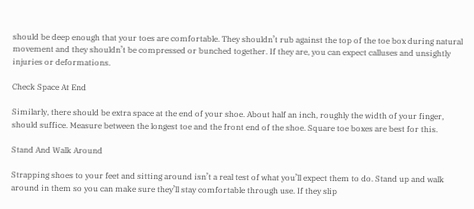should be deep enough that your toes are comfortable. They shouldn’t rub against the top of the toe box during natural movement and they shouldn’t be compressed or bunched together. If they are, you can expect calluses and unsightly injuries or deformations.

Check Space At End

Similarly, there should be extra space at the end of your shoe. About half an inch, roughly the width of your finger, should suffice. Measure between the longest toe and the front end of the shoe. Square toe boxes are best for this.

Stand And Walk Around

Strapping shoes to your feet and sitting around isn’t a real test of what you’ll expect them to do. Stand up and walk around in them so you can make sure they’ll stay comfortable through use. If they slip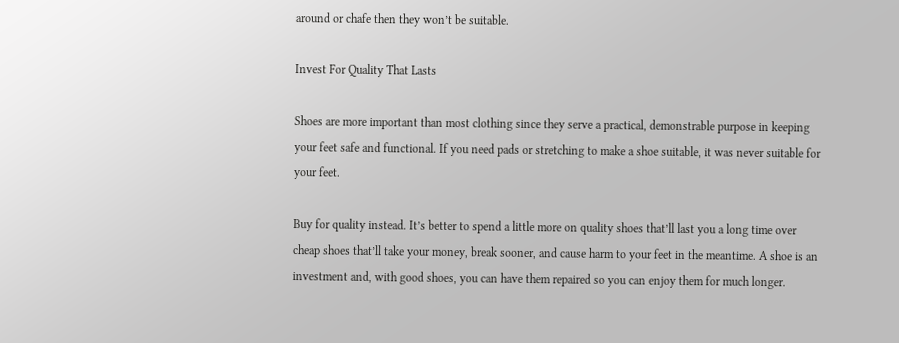around or chafe then they won’t be suitable.

Invest For Quality That Lasts

Shoes are more important than most clothing since they serve a practical, demonstrable purpose in keeping your feet safe and functional. If you need pads or stretching to make a shoe suitable, it was never suitable for your feet.

Buy for quality instead. It’s better to spend a little more on quality shoes that’ll last you a long time over cheap shoes that’ll take your money, break sooner, and cause harm to your feet in the meantime. A shoe is an investment and, with good shoes, you can have them repaired so you can enjoy them for much longer.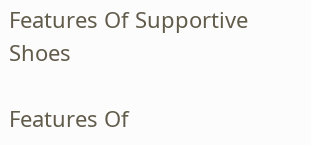Features Of Supportive Shoes

Features Of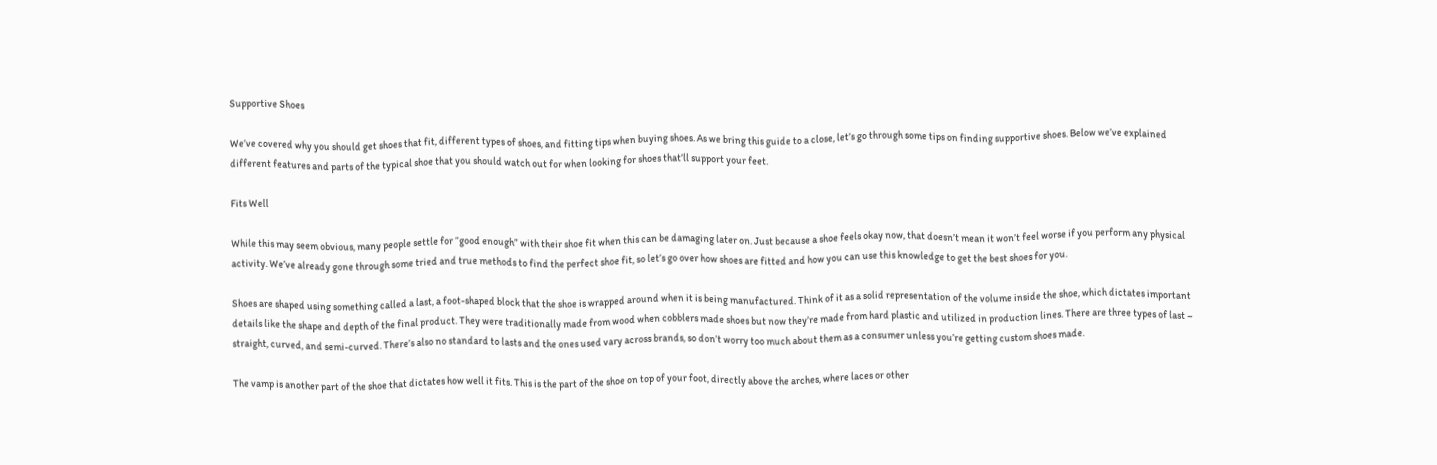Supportive Shoes

We’ve covered why you should get shoes that fit, different types of shoes, and fitting tips when buying shoes. As we bring this guide to a close, let’s go through some tips on finding supportive shoes. Below we’ve explained different features and parts of the typical shoe that you should watch out for when looking for shoes that’ll support your feet.

Fits Well

While this may seem obvious, many people settle for “good enough” with their shoe fit when this can be damaging later on. Just because a shoe feels okay now, that doesn’t mean it won’t feel worse if you perform any physical activity. We’ve already gone through some tried and true methods to find the perfect shoe fit, so let’s go over how shoes are fitted and how you can use this knowledge to get the best shoes for you.

Shoes are shaped using something called a last, a foot-shaped block that the shoe is wrapped around when it is being manufactured. Think of it as a solid representation of the volume inside the shoe, which dictates important details like the shape and depth of the final product. They were traditionally made from wood when cobblers made shoes but now they’re made from hard plastic and utilized in production lines. There are three types of last – straight, curved, and semi-curved. There’s also no standard to lasts and the ones used vary across brands, so don’t worry too much about them as a consumer unless you’re getting custom shoes made.

The vamp is another part of the shoe that dictates how well it fits. This is the part of the shoe on top of your foot, directly above the arches, where laces or other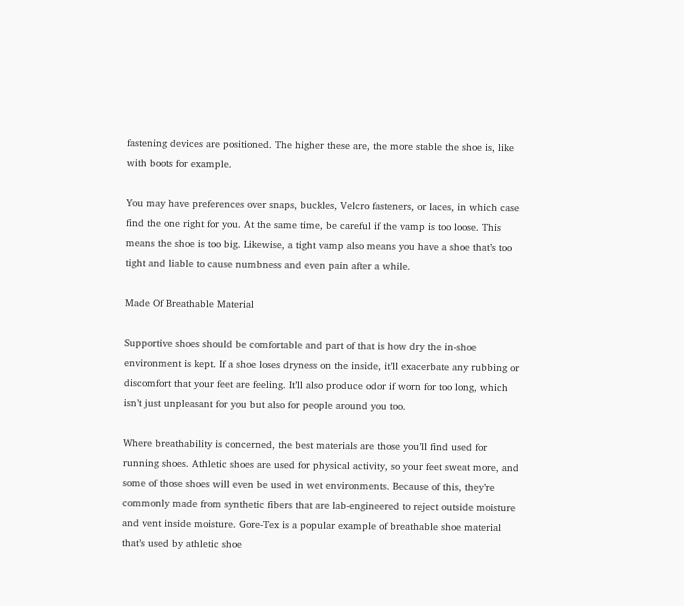fastening devices are positioned. The higher these are, the more stable the shoe is, like with boots for example.

You may have preferences over snaps, buckles, Velcro fasteners, or laces, in which case find the one right for you. At the same time, be careful if the vamp is too loose. This means the shoe is too big. Likewise, a tight vamp also means you have a shoe that’s too tight and liable to cause numbness and even pain after a while.

Made Of Breathable Material

Supportive shoes should be comfortable and part of that is how dry the in-shoe environment is kept. If a shoe loses dryness on the inside, it’ll exacerbate any rubbing or discomfort that your feet are feeling. It’ll also produce odor if worn for too long, which isn’t just unpleasant for you but also for people around you too.

Where breathability is concerned, the best materials are those you’ll find used for running shoes. Athletic shoes are used for physical activity, so your feet sweat more, and some of those shoes will even be used in wet environments. Because of this, they’re commonly made from synthetic fibers that are lab-engineered to reject outside moisture and vent inside moisture. Gore-Tex is a popular example of breathable shoe material that’s used by athletic shoe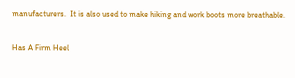manufacturers.  It is also used to make hiking and work boots more breathable.

Has A Firm Heel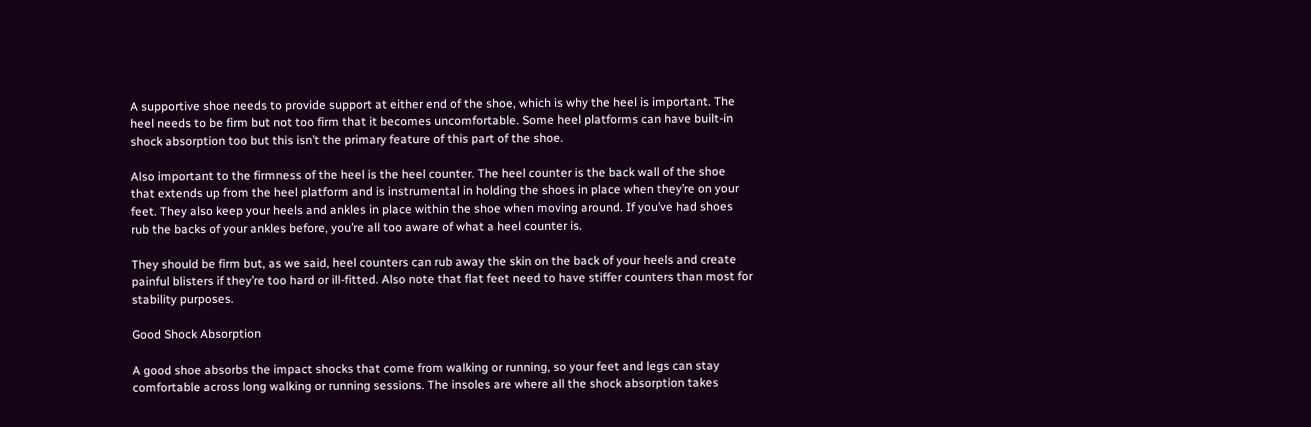A supportive shoe needs to provide support at either end of the shoe, which is why the heel is important. The heel needs to be firm but not too firm that it becomes uncomfortable. Some heel platforms can have built-in shock absorption too but this isn’t the primary feature of this part of the shoe.

Also important to the firmness of the heel is the heel counter. The heel counter is the back wall of the shoe that extends up from the heel platform and is instrumental in holding the shoes in place when they’re on your feet. They also keep your heels and ankles in place within the shoe when moving around. If you’ve had shoes rub the backs of your ankles before, you’re all too aware of what a heel counter is.

They should be firm but, as we said, heel counters can rub away the skin on the back of your heels and create painful blisters if they’re too hard or ill-fitted. Also note that flat feet need to have stiffer counters than most for stability purposes.

Good Shock Absorption

A good shoe absorbs the impact shocks that come from walking or running, so your feet and legs can stay comfortable across long walking or running sessions. The insoles are where all the shock absorption takes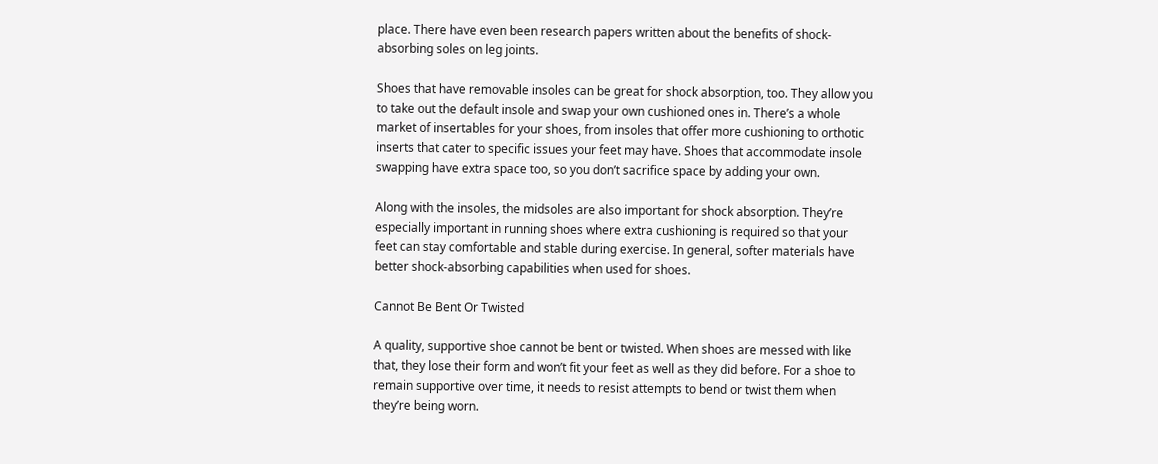place. There have even been research papers written about the benefits of shock-absorbing soles on leg joints.

Shoes that have removable insoles can be great for shock absorption, too. They allow you to take out the default insole and swap your own cushioned ones in. There’s a whole market of insertables for your shoes, from insoles that offer more cushioning to orthotic inserts that cater to specific issues your feet may have. Shoes that accommodate insole swapping have extra space too, so you don’t sacrifice space by adding your own.

Along with the insoles, the midsoles are also important for shock absorption. They’re especially important in running shoes where extra cushioning is required so that your feet can stay comfortable and stable during exercise. In general, softer materials have better shock-absorbing capabilities when used for shoes.

Cannot Be Bent Or Twisted

A quality, supportive shoe cannot be bent or twisted. When shoes are messed with like that, they lose their form and won’t fit your feet as well as they did before. For a shoe to remain supportive over time, it needs to resist attempts to bend or twist them when they’re being worn.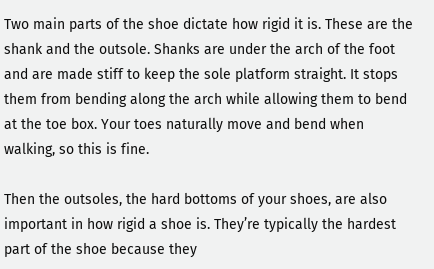Two main parts of the shoe dictate how rigid it is. These are the shank and the outsole. Shanks are under the arch of the foot and are made stiff to keep the sole platform straight. It stops them from bending along the arch while allowing them to bend at the toe box. Your toes naturally move and bend when walking, so this is fine.

Then the outsoles, the hard bottoms of your shoes, are also important in how rigid a shoe is. They’re typically the hardest part of the shoe because they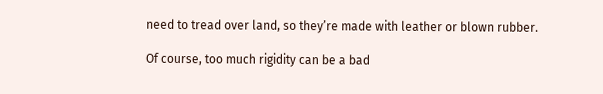need to tread over land, so they’re made with leather or blown rubber.

Of course, too much rigidity can be a bad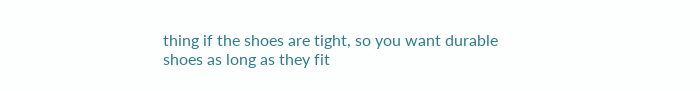thing if the shoes are tight, so you want durable shoes as long as they fit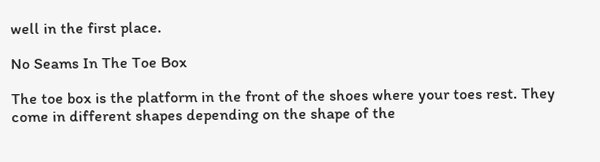well in the first place.

No Seams In The Toe Box

The toe box is the platform in the front of the shoes where your toes rest. They come in different shapes depending on the shape of the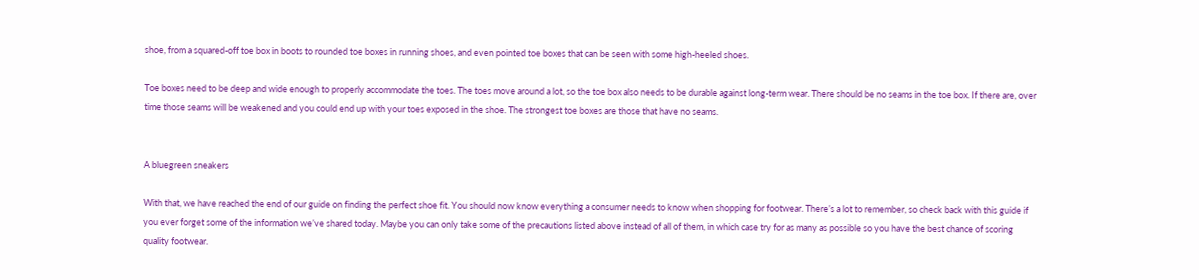shoe, from a squared-off toe box in boots to rounded toe boxes in running shoes, and even pointed toe boxes that can be seen with some high-heeled shoes.

Toe boxes need to be deep and wide enough to properly accommodate the toes. The toes move around a lot, so the toe box also needs to be durable against long-term wear. There should be no seams in the toe box. If there are, over time those seams will be weakened and you could end up with your toes exposed in the shoe. The strongest toe boxes are those that have no seams.


A bluegreen sneakers

With that, we have reached the end of our guide on finding the perfect shoe fit. You should now know everything a consumer needs to know when shopping for footwear. There’s a lot to remember, so check back with this guide if you ever forget some of the information we’ve shared today. Maybe you can only take some of the precautions listed above instead of all of them, in which case try for as many as possible so you have the best chance of scoring quality footwear.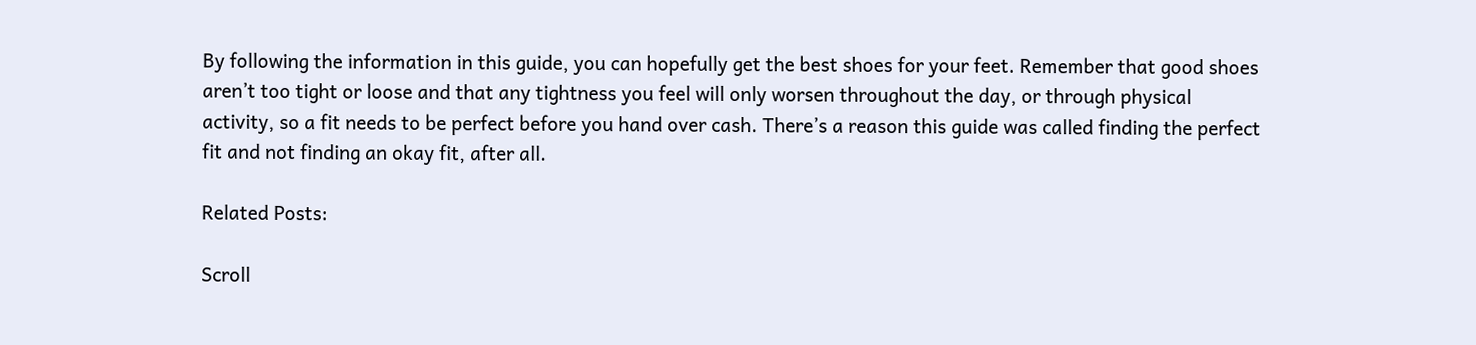By following the information in this guide, you can hopefully get the best shoes for your feet. Remember that good shoes aren’t too tight or loose and that any tightness you feel will only worsen throughout the day, or through physical activity, so a fit needs to be perfect before you hand over cash. There’s a reason this guide was called finding the perfect fit and not finding an okay fit, after all.

Related Posts:

Scroll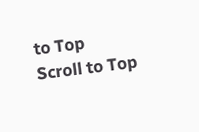to Top
Scroll to Top